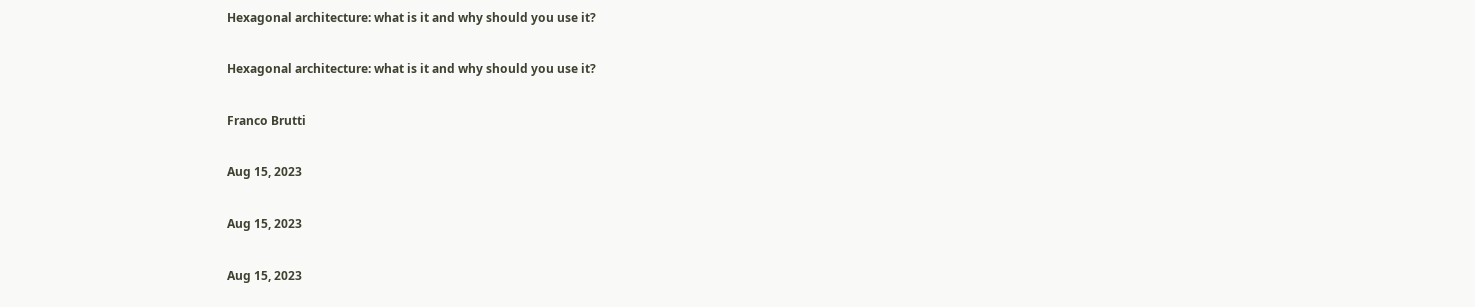Hexagonal architecture: what is it and why should you use it?

Hexagonal architecture: what is it and why should you use it?

Franco Brutti

Aug 15, 2023

Aug 15, 2023

Aug 15, 2023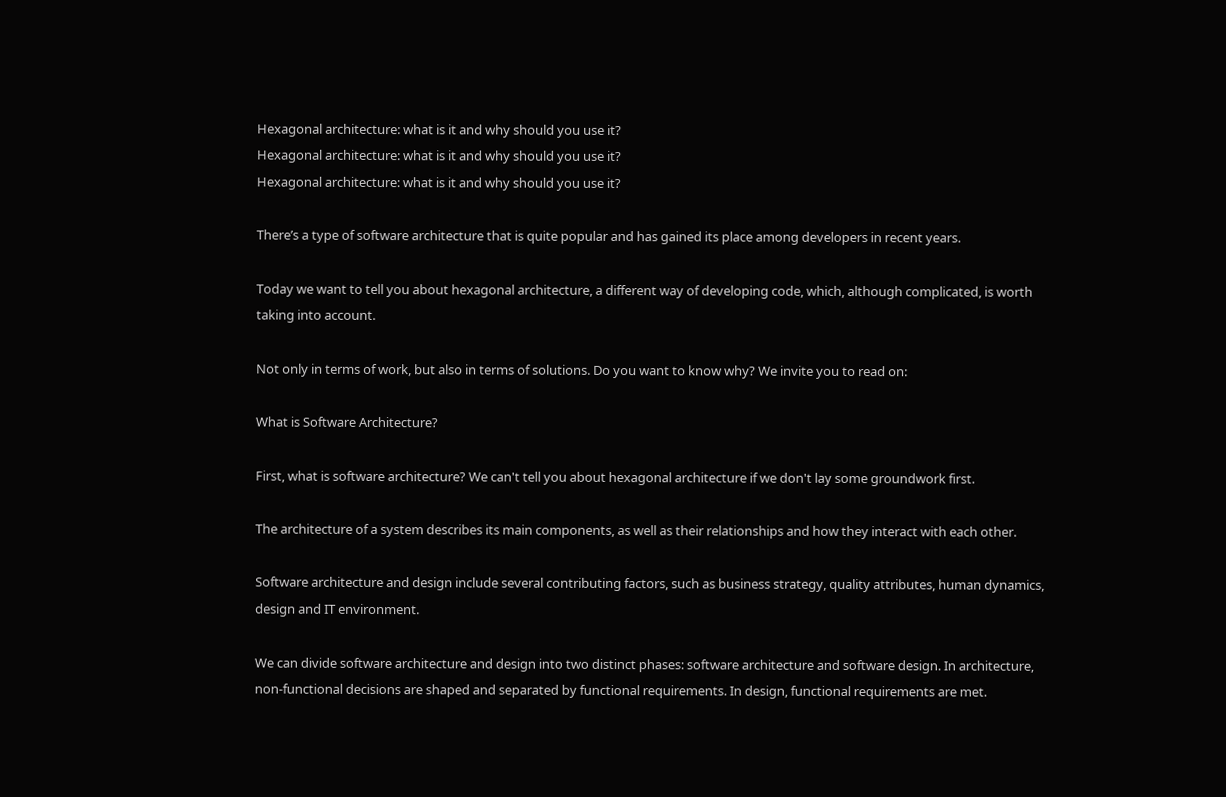Hexagonal architecture: what is it and why should you use it?
Hexagonal architecture: what is it and why should you use it?
Hexagonal architecture: what is it and why should you use it?

There’s a type of software architecture that is quite popular and has gained its place among developers in recent years.

Today we want to tell you about hexagonal architecture, a different way of developing code, which, although complicated, is worth taking into account.

Not only in terms of work, but also in terms of solutions. Do you want to know why? We invite you to read on:

What is Software Architecture?

First, what is software architecture? We can't tell you about hexagonal architecture if we don't lay some groundwork first.

The architecture of a system describes its main components, as well as their relationships and how they interact with each other.

Software architecture and design include several contributing factors, such as business strategy, quality attributes, human dynamics, design and IT environment.

We can divide software architecture and design into two distinct phases: software architecture and software design. In architecture, non-functional decisions are shaped and separated by functional requirements. In design, functional requirements are met.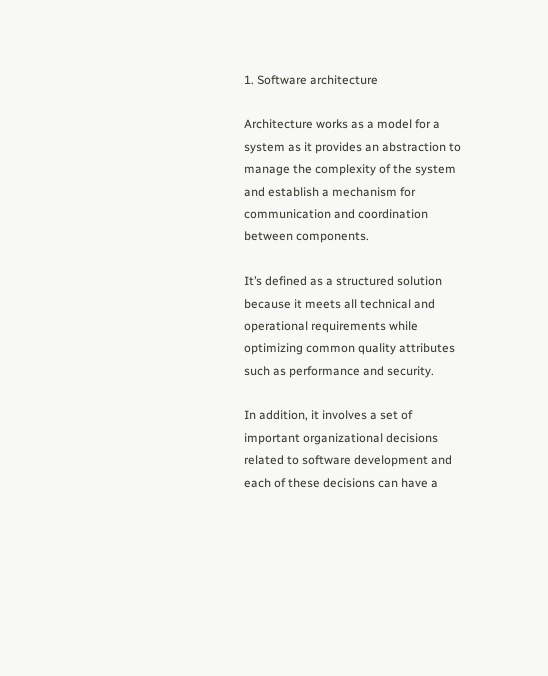1. Software architecture

Architecture works as a model for a system as it provides an abstraction to manage the complexity of the system and establish a mechanism for communication and coordination between components.

It’s defined as a structured solution because it meets all technical and operational requirements while optimizing common quality attributes such as performance and security.

In addition, it involves a set of important organizational decisions related to software development and each of these decisions can have a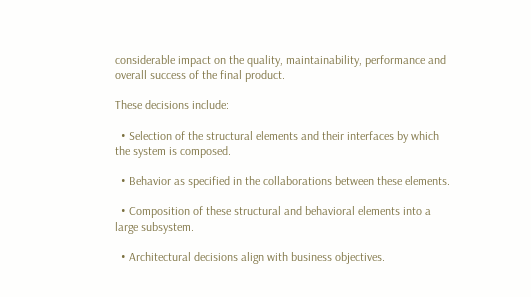considerable impact on the quality, maintainability, performance and overall success of the final product.

These decisions include:

  • Selection of the structural elements and their interfaces by which the system is composed.

  • Behavior as specified in the collaborations between these elements.

  • Composition of these structural and behavioral elements into a large subsystem.

  • Architectural decisions align with business objectives.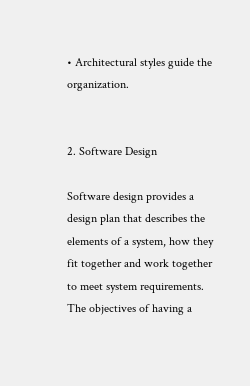• Architectural styles guide the organization.


2. Software Design

Software design provides a design plan that describes the elements of a system, how they fit together and work together to meet system requirements. The objectives of having a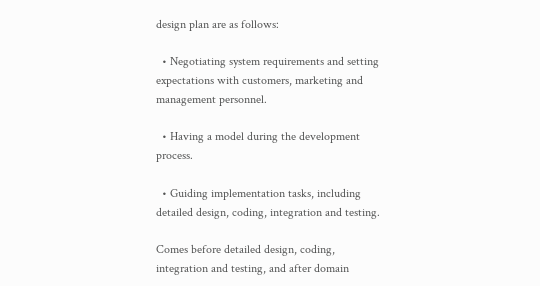design plan are as follows:

  • Negotiating system requirements and setting expectations with customers, marketing and management personnel.

  • Having a model during the development process.

  • Guiding implementation tasks, including detailed design, coding, integration and testing.

Comes before detailed design, coding, integration and testing, and after domain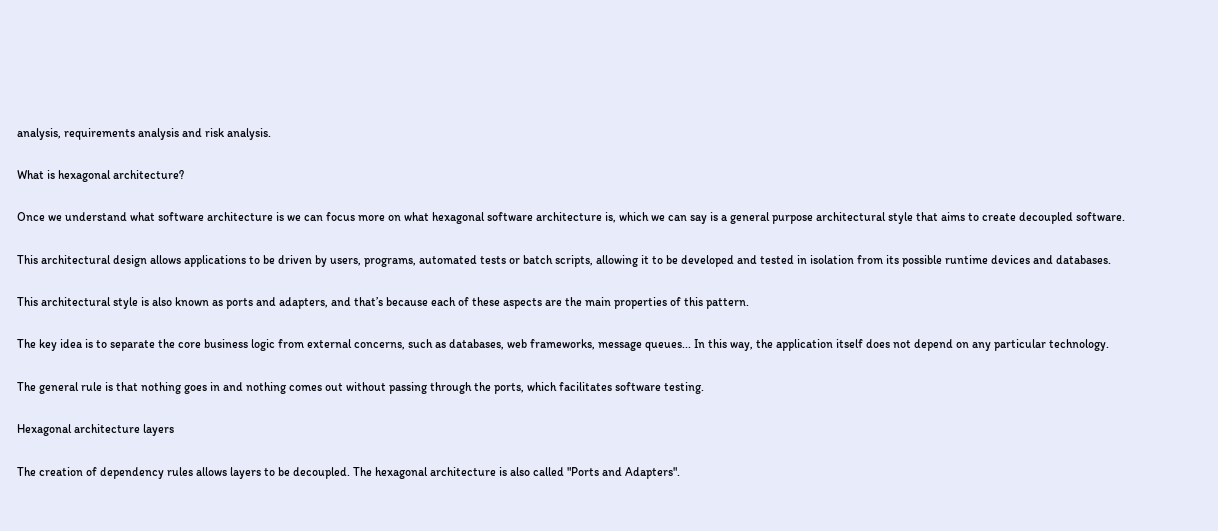analysis, requirements analysis and risk analysis.

What is hexagonal architecture?

Once we understand what software architecture is we can focus more on what hexagonal software architecture is, which we can say is a general purpose architectural style that aims to create decoupled software.

This architectural design allows applications to be driven by users, programs, automated tests or batch scripts, allowing it to be developed and tested in isolation from its possible runtime devices and databases.

This architectural style is also known as ports and adapters, and that’s because each of these aspects are the main properties of this pattern.

The key idea is to separate the core business logic from external concerns, such as databases, web frameworks, message queues... In this way, the application itself does not depend on any particular technology.

The general rule is that nothing goes in and nothing comes out without passing through the ports, which facilitates software testing.

Hexagonal architecture layers

The creation of dependency rules allows layers to be decoupled. The hexagonal architecture is also called "Ports and Adapters".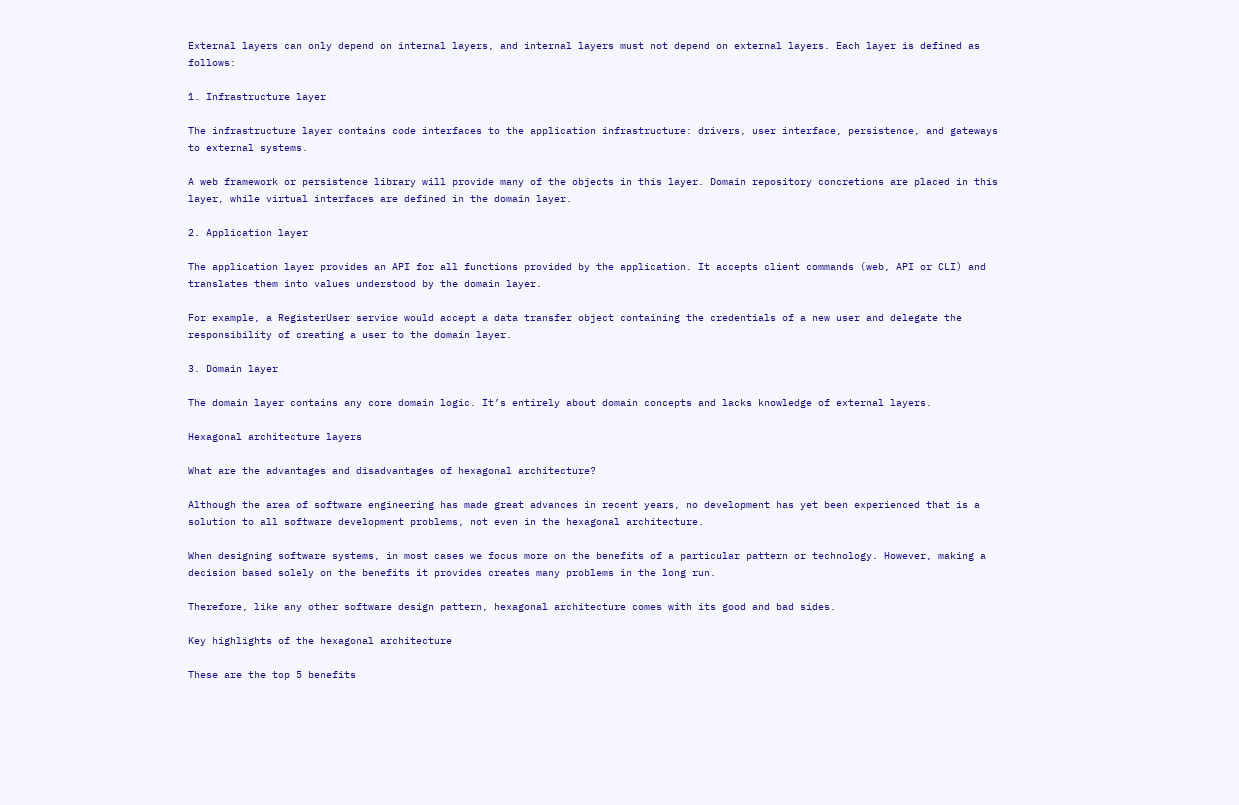External layers can only depend on internal layers, and internal layers must not depend on external layers. Each layer is defined as follows:

1. Infrastructure layer

The infrastructure layer contains code interfaces to the application infrastructure: drivers, user interface, persistence, and gateways to external systems.

A web framework or persistence library will provide many of the objects in this layer. Domain repository concretions are placed in this layer, while virtual interfaces are defined in the domain layer.

2. Application layer

The application layer provides an API for all functions provided by the application. It accepts client commands (web, API or CLI) and translates them into values understood by the domain layer.

For example, a RegisterUser service would accept a data transfer object containing the credentials of a new user and delegate the responsibility of creating a user to the domain layer.

3. Domain layer

The domain layer contains any core domain logic. It’s entirely about domain concepts and lacks knowledge of external layers.

Hexagonal architecture layers

What are the advantages and disadvantages of hexagonal architecture?

Although the area of software engineering has made great advances in recent years, no development has yet been experienced that is a solution to all software development problems, not even in the hexagonal architecture.

When designing software systems, in most cases we focus more on the benefits of a particular pattern or technology. However, making a decision based solely on the benefits it provides creates many problems in the long run.

Therefore, like any other software design pattern, hexagonal architecture comes with its good and bad sides.

Key highlights of the hexagonal architecture

These are the top 5 benefits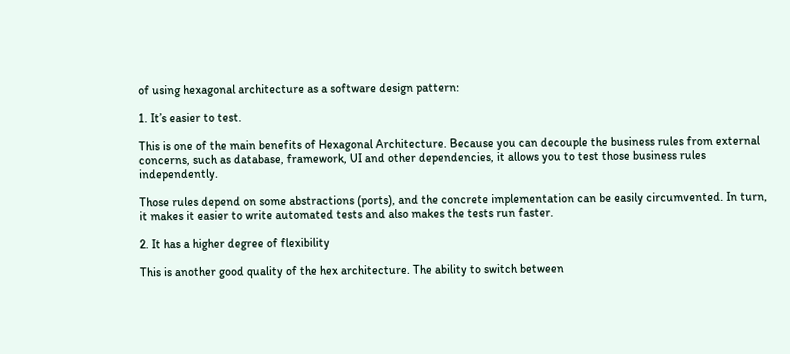of using hexagonal architecture as a software design pattern:

1. It’s easier to test.

This is one of the main benefits of Hexagonal Architecture. Because you can decouple the business rules from external concerns, such as database, framework, UI and other dependencies, it allows you to test those business rules independently.

Those rules depend on some abstractions (ports), and the concrete implementation can be easily circumvented. In turn, it makes it easier to write automated tests and also makes the tests run faster.

2. It has a higher degree of flexibility

This is another good quality of the hex architecture. The ability to switch between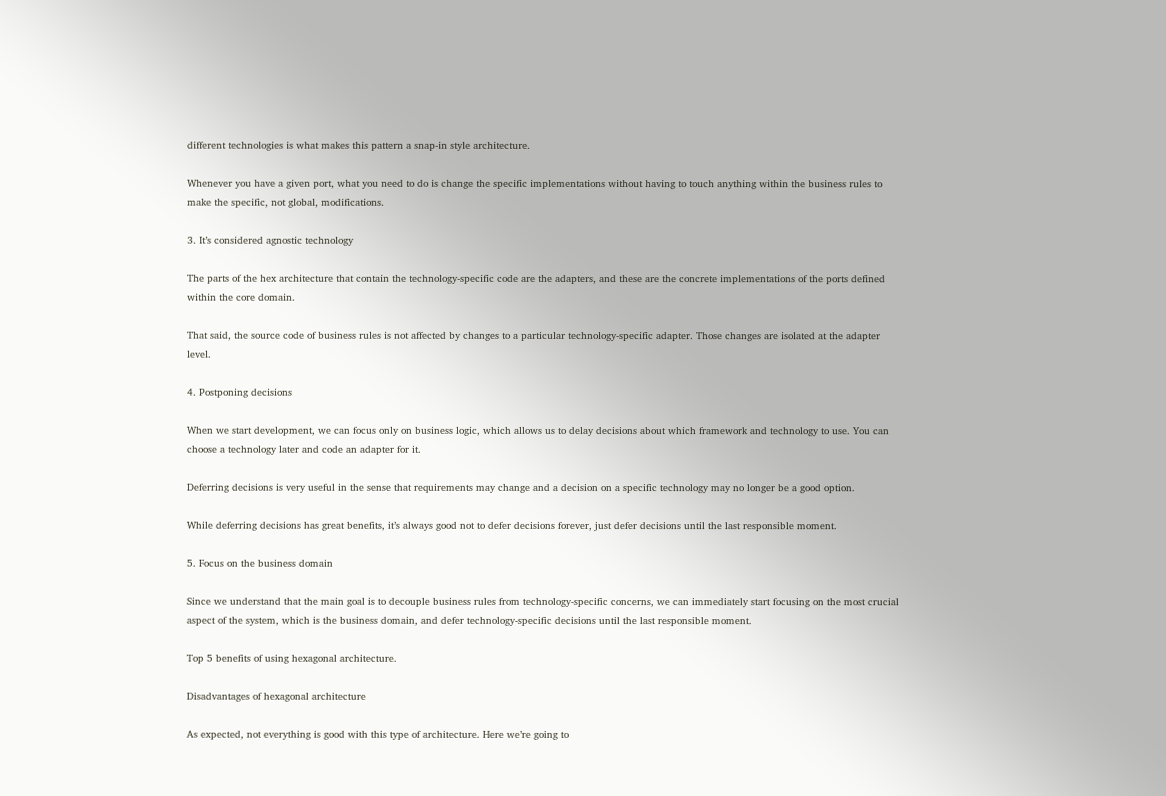different technologies is what makes this pattern a snap-in style architecture.

Whenever you have a given port, what you need to do is change the specific implementations without having to touch anything within the business rules to make the specific, not global, modifications.

3. It’s considered agnostic technology

The parts of the hex architecture that contain the technology-specific code are the adapters, and these are the concrete implementations of the ports defined within the core domain.

That said, the source code of business rules is not affected by changes to a particular technology-specific adapter. Those changes are isolated at the adapter level.

4. Postponing decisions

When we start development, we can focus only on business logic, which allows us to delay decisions about which framework and technology to use. You can choose a technology later and code an adapter for it.

Deferring decisions is very useful in the sense that requirements may change and a decision on a specific technology may no longer be a good option.

While deferring decisions has great benefits, it’s always good not to defer decisions forever, just defer decisions until the last responsible moment.

5. Focus on the business domain

Since we understand that the main goal is to decouple business rules from technology-specific concerns, we can immediately start focusing on the most crucial aspect of the system, which is the business domain, and defer technology-specific decisions until the last responsible moment.

Top 5 benefits of using hexagonal architecture.

Disadvantages of hexagonal architecture

As expected, not everything is good with this type of architecture. Here we’re going to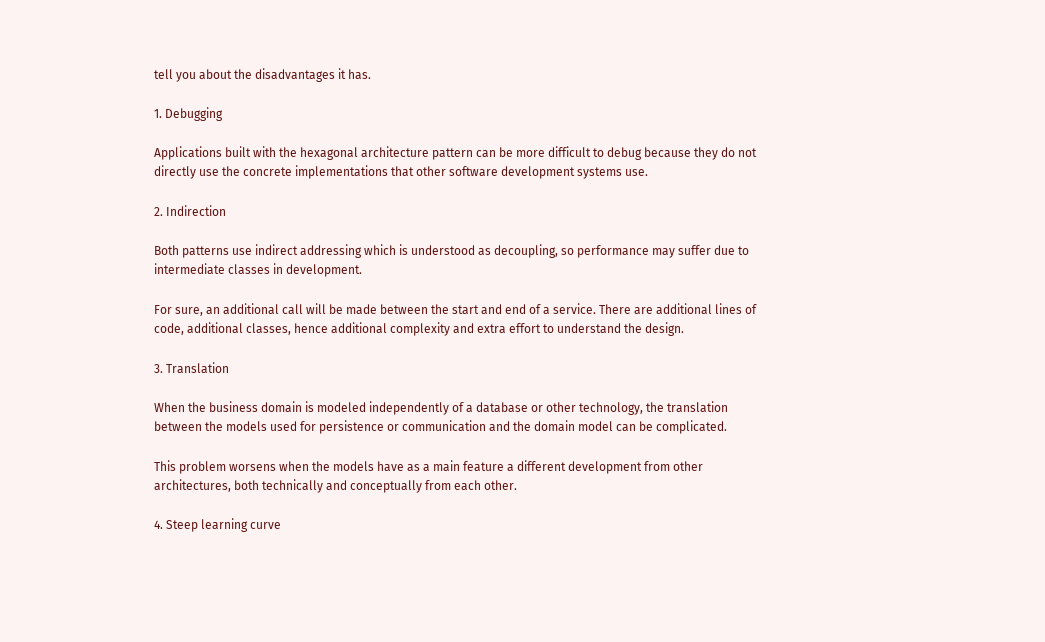tell you about the disadvantages it has.

1. Debugging

Applications built with the hexagonal architecture pattern can be more difficult to debug because they do not directly use the concrete implementations that other software development systems use.

2. Indirection

Both patterns use indirect addressing which is understood as decoupling, so performance may suffer due to intermediate classes in development.

For sure, an additional call will be made between the start and end of a service. There are additional lines of code, additional classes, hence additional complexity and extra effort to understand the design.

3. Translation

When the business domain is modeled independently of a database or other technology, the translation between the models used for persistence or communication and the domain model can be complicated.

This problem worsens when the models have as a main feature a different development from other architectures, both technically and conceptually from each other.

4. Steep learning curve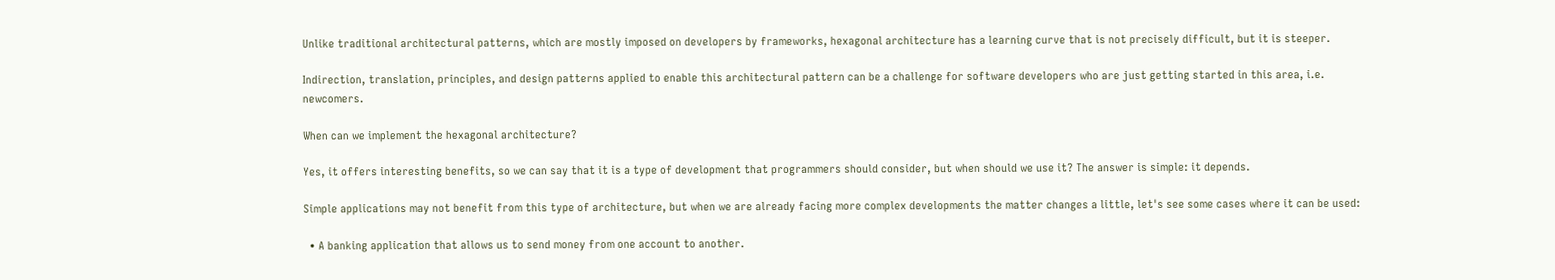Unlike traditional architectural patterns, which are mostly imposed on developers by frameworks, hexagonal architecture has a learning curve that is not precisely difficult, but it is steeper.

Indirection, translation, principles, and design patterns applied to enable this architectural pattern can be a challenge for software developers who are just getting started in this area, i.e. newcomers.

When can we implement the hexagonal architecture?

Yes, it offers interesting benefits, so we can say that it is a type of development that programmers should consider, but when should we use it? The answer is simple: it depends.

Simple applications may not benefit from this type of architecture, but when we are already facing more complex developments the matter changes a little, let's see some cases where it can be used:

  • A banking application that allows us to send money from one account to another.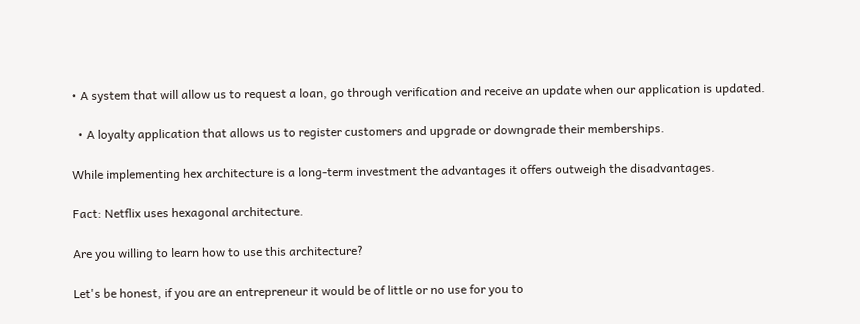• A system that will allow us to request a loan, go through verification and receive an update when our application is updated.

  • A loyalty application that allows us to register customers and upgrade or downgrade their memberships.

While implementing hex architecture is a long-term investment the advantages it offers outweigh the disadvantages.

Fact: Netflix uses hexagonal architecture.

Are you willing to learn how to use this architecture?

Let's be honest, if you are an entrepreneur it would be of little or no use for you to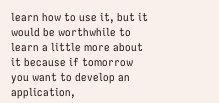learn how to use it, but it would be worthwhile to learn a little more about it because if tomorrow you want to develop an application,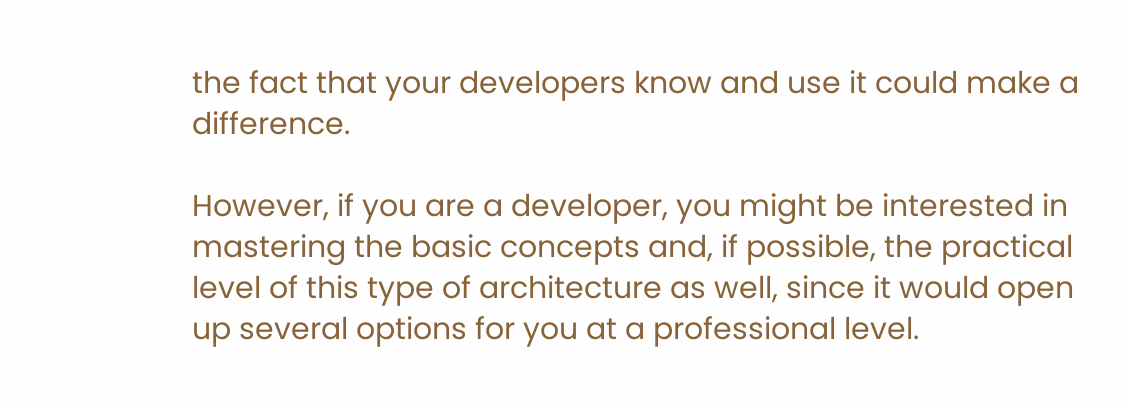the fact that your developers know and use it could make a difference.

However, if you are a developer, you might be interested in mastering the basic concepts and, if possible, the practical level of this type of architecture as well, since it would open up several options for you at a professional level.